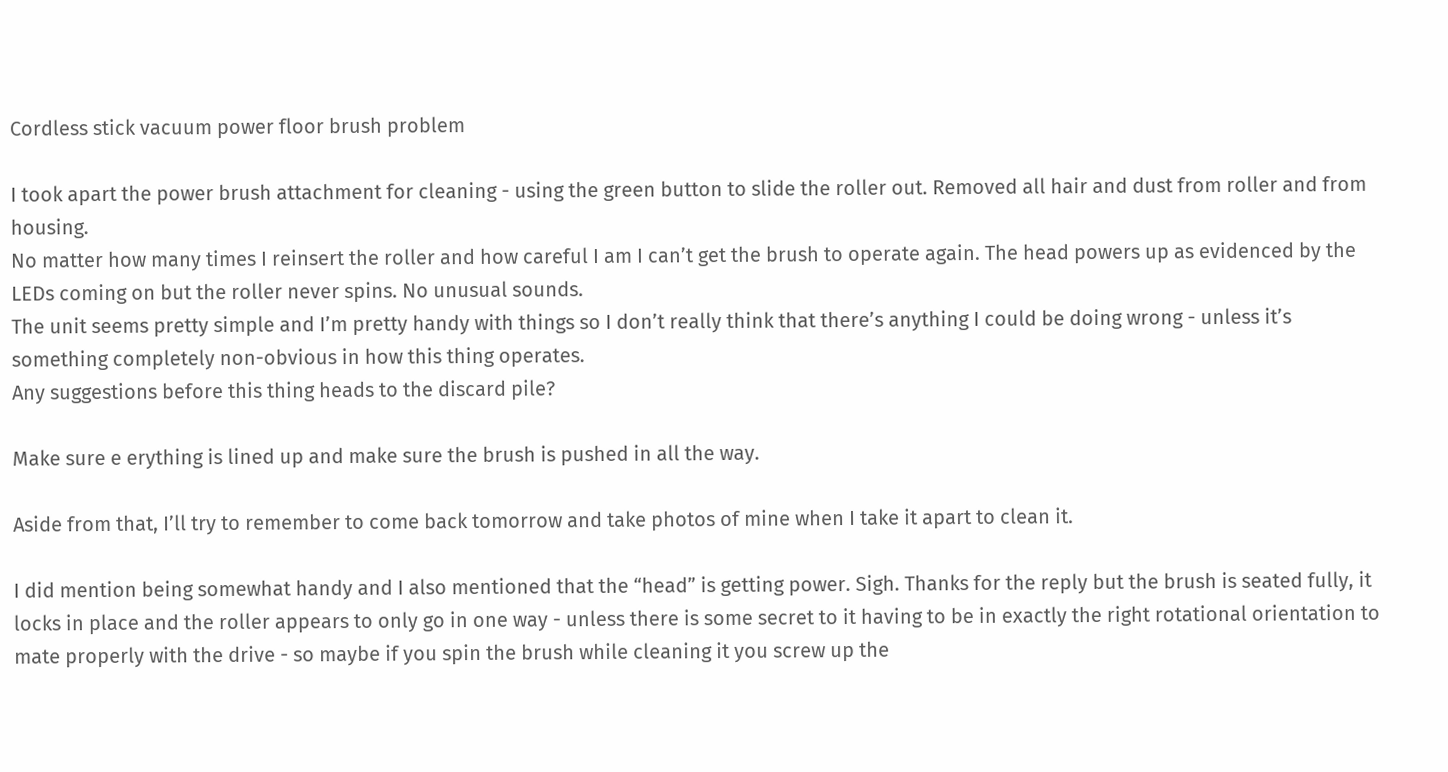Cordless stick vacuum power floor brush problem

I took apart the power brush attachment for cleaning - using the green button to slide the roller out. Removed all hair and dust from roller and from housing.
No matter how many times I reinsert the roller and how careful I am I can’t get the brush to operate again. The head powers up as evidenced by the LEDs coming on but the roller never spins. No unusual sounds.
The unit seems pretty simple and I’m pretty handy with things so I don’t really think that there’s anything I could be doing wrong - unless it’s something completely non-obvious in how this thing operates.
Any suggestions before this thing heads to the discard pile?

Make sure e erything is lined up and make sure the brush is pushed in all the way.

Aside from that, I’ll try to remember to come back tomorrow and take photos of mine when I take it apart to clean it.

I did mention being somewhat handy and I also mentioned that the “head” is getting power. Sigh. Thanks for the reply but the brush is seated fully, it locks in place and the roller appears to only go in one way - unless there is some secret to it having to be in exactly the right rotational orientation to mate properly with the drive - so maybe if you spin the brush while cleaning it you screw up the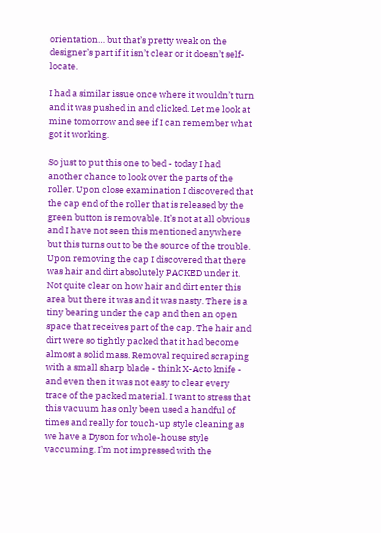orientation… but that’s pretty weak on the designer’s part if it isn’t clear or it doesn’t self-locate.

I had a similar issue once where it wouldn’t turn and it was pushed in and clicked. Let me look at mine tomorrow and see if I can remember what got it working.

So just to put this one to bed - today I had another chance to look over the parts of the roller. Upon close examination I discovered that the cap end of the roller that is released by the green button is removable. It’s not at all obvious and I have not seen this mentioned anywhere but this turns out to be the source of the trouble. Upon removing the cap I discovered that there was hair and dirt absolutely PACKED under it. Not quite clear on how hair and dirt enter this area but there it was and it was nasty. There is a tiny bearing under the cap and then an open space that receives part of the cap. The hair and dirt were so tightly packed that it had become almost a solid mass. Removal required scraping with a small sharp blade - think X-Acto knife - and even then it was not easy to clear every trace of the packed material. I want to stress that this vacuum has only been used a handful of times and really for touch-up style cleaning as we have a Dyson for whole-house style vaccuming. I’m not impressed with the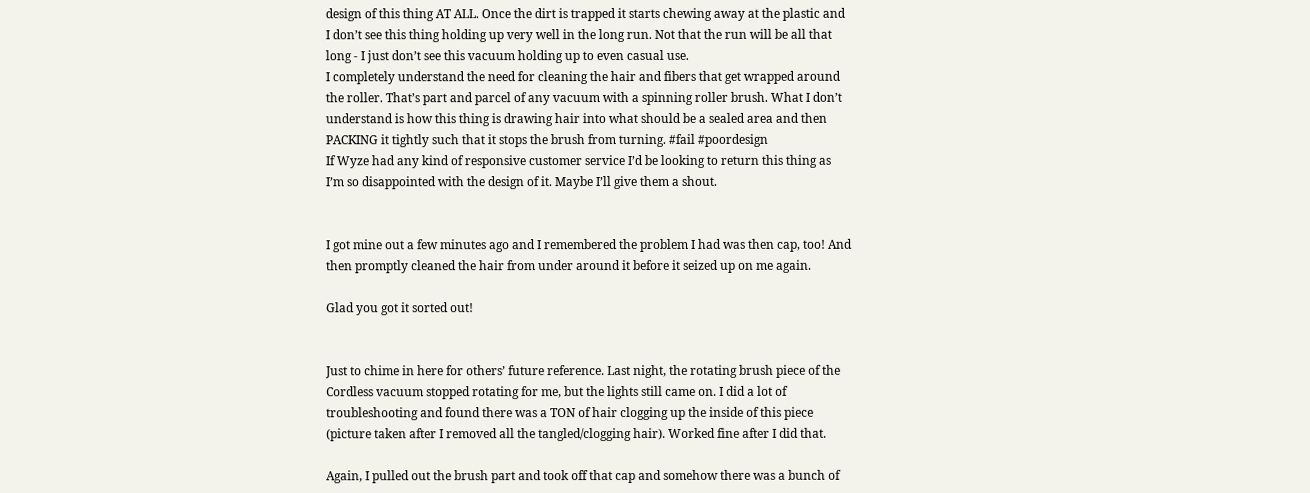design of this thing AT ALL. Once the dirt is trapped it starts chewing away at the plastic and I don’t see this thing holding up very well in the long run. Not that the run will be all that long - I just don’t see this vacuum holding up to even casual use.
I completely understand the need for cleaning the hair and fibers that get wrapped around the roller. That’s part and parcel of any vacuum with a spinning roller brush. What I don’t understand is how this thing is drawing hair into what should be a sealed area and then PACKING it tightly such that it stops the brush from turning. #fail #poordesign
If Wyze had any kind of responsive customer service I’d be looking to return this thing as I’m so disappointed with the design of it. Maybe I’ll give them a shout.


I got mine out a few minutes ago and I remembered the problem I had was then cap, too! And then promptly cleaned the hair from under around it before it seized up on me again.

Glad you got it sorted out!


Just to chime in here for others’ future reference. Last night, the rotating brush piece of the Cordless vacuum stopped rotating for me, but the lights still came on. I did a lot of troubleshooting and found there was a TON of hair clogging up the inside of this piece (picture taken after I removed all the tangled/clogging hair). Worked fine after I did that.

Again, I pulled out the brush part and took off that cap and somehow there was a bunch of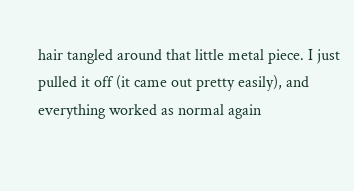hair tangled around that little metal piece. I just pulled it off (it came out pretty easily), and everything worked as normal again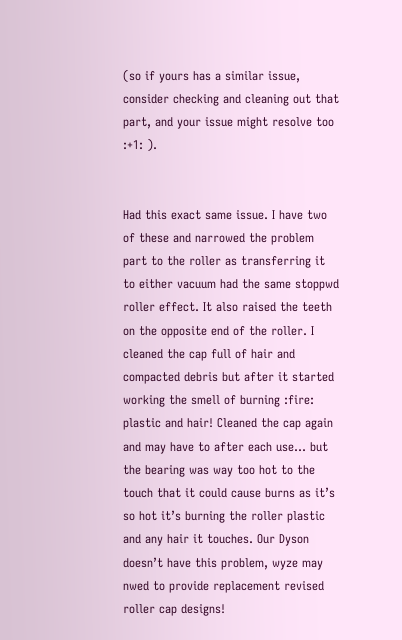(so if yours has a similar issue, consider checking and cleaning out that part, and your issue might resolve too :+1: ).


Had this exact same issue. I have two of these and narrowed the problem part to the roller as transferring it to either vacuum had the same stoppwd roller effect. It also raised the teeth on the opposite end of the roller. I cleaned the cap full of hair and compacted debris but after it started working the smell of burning :fire: plastic and hair! Cleaned the cap again and may have to after each use… but the bearing was way too hot to the touch that it could cause burns as it’s so hot it’s burning the roller plastic and any hair it touches. Our Dyson doesn’t have this problem, wyze may nwed to provide replacement revised roller cap designs!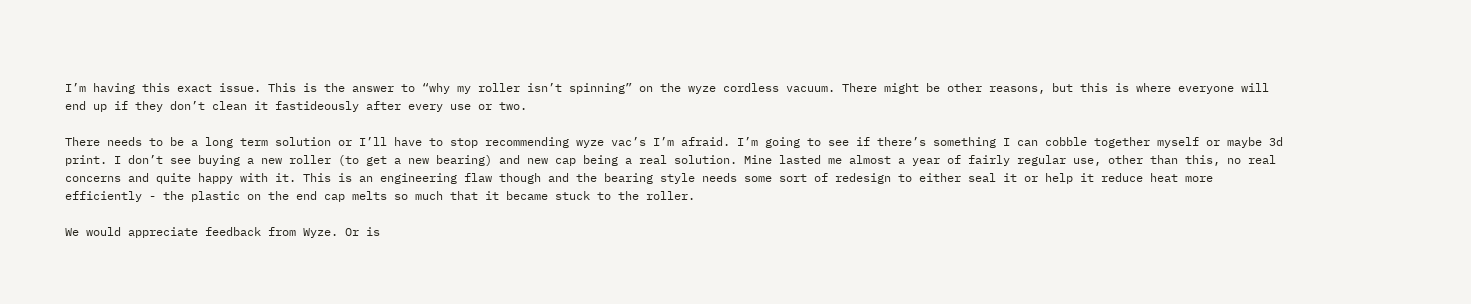I’m having this exact issue. This is the answer to “why my roller isn’t spinning” on the wyze cordless vacuum. There might be other reasons, but this is where everyone will end up if they don’t clean it fastideously after every use or two.

There needs to be a long term solution or I’ll have to stop recommending wyze vac’s I’m afraid. I’m going to see if there’s something I can cobble together myself or maybe 3d print. I don’t see buying a new roller (to get a new bearing) and new cap being a real solution. Mine lasted me almost a year of fairly regular use, other than this, no real concerns and quite happy with it. This is an engineering flaw though and the bearing style needs some sort of redesign to either seal it or help it reduce heat more efficiently - the plastic on the end cap melts so much that it became stuck to the roller.

We would appreciate feedback from Wyze. Or is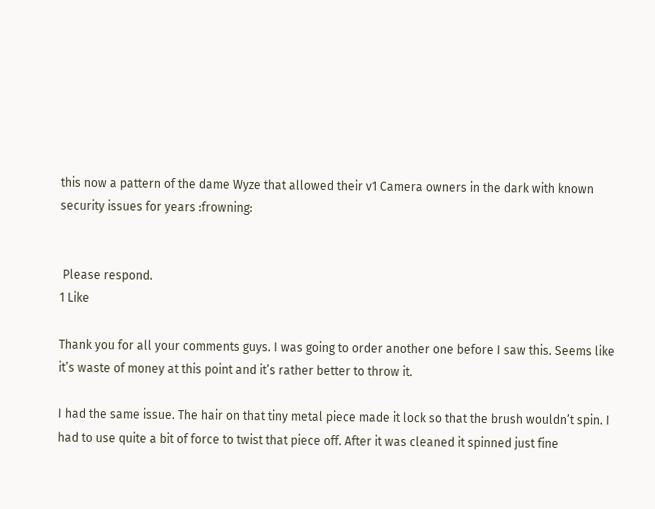this now a pattern of the dame Wyze that allowed their v1 Camera owners in the dark with known security issues for years :frowning:


 Please respond.
1 Like

Thank you for all your comments guys. I was going to order another one before I saw this. Seems like it’s waste of money at this point and it’s rather better to throw it.

I had the same issue. The hair on that tiny metal piece made it lock so that the brush wouldn’t spin. I had to use quite a bit of force to twist that piece off. After it was cleaned it spinned just fine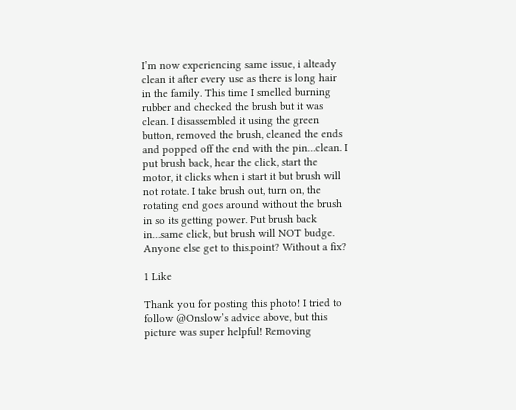I’m now experiencing same issue, i alteady clean it after every use as there is long hair in the family. This time I smelled burning rubber and checked the brush but it was clean. I disassembled it using the green button, removed the brush, cleaned the ends and popped off the end with the pin…clean. I put brush back, hear the click, start the motor, it clicks when i start it but brush will not rotate. I take brush out, turn on, the rotating end goes around without the brush in so its getting power. Put brush back in…same click, but brush will NOT budge. Anyone else get to this.point? Without a fix?

1 Like

Thank you for posting this photo! I tried to follow @Onslow’s advice above, but this picture was super helpful! Removing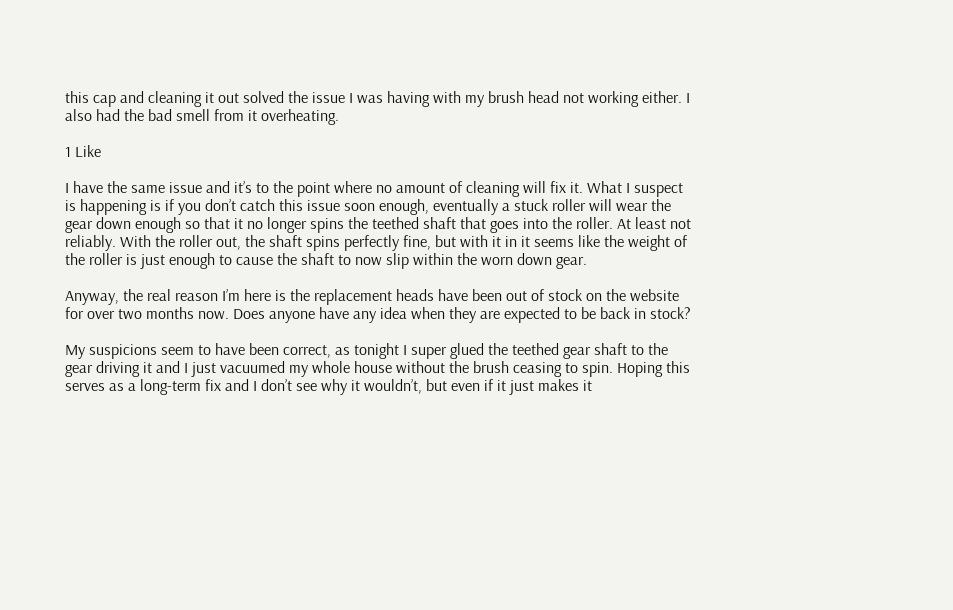this cap and cleaning it out solved the issue I was having with my brush head not working either. I also had the bad smell from it overheating.

1 Like

I have the same issue and it’s to the point where no amount of cleaning will fix it. What I suspect is happening is if you don’t catch this issue soon enough, eventually a stuck roller will wear the gear down enough so that it no longer spins the teethed shaft that goes into the roller. At least not reliably. With the roller out, the shaft spins perfectly fine, but with it in it seems like the weight of the roller is just enough to cause the shaft to now slip within the worn down gear.

Anyway, the real reason I’m here is the replacement heads have been out of stock on the website for over two months now. Does anyone have any idea when they are expected to be back in stock?

My suspicions seem to have been correct, as tonight I super glued the teethed gear shaft to the gear driving it and I just vacuumed my whole house without the brush ceasing to spin. Hoping this serves as a long-term fix and I don’t see why it wouldn’t, but even if it just makes it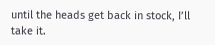until the heads get back in stock, I’ll take it.